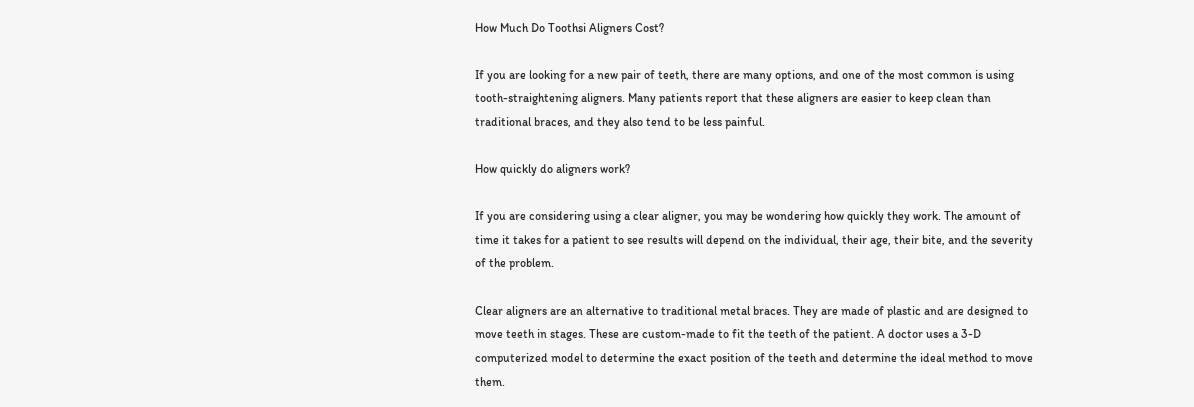How Much Do Toothsi Aligners Cost?

If you are looking for a new pair of teeth, there are many options, and one of the most common is using tooth-straightening aligners. Many patients report that these aligners are easier to keep clean than traditional braces, and they also tend to be less painful.

How quickly do aligners work?

If you are considering using a clear aligner, you may be wondering how quickly they work. The amount of time it takes for a patient to see results will depend on the individual, their age, their bite, and the severity of the problem.

Clear aligners are an alternative to traditional metal braces. They are made of plastic and are designed to move teeth in stages. These are custom-made to fit the teeth of the patient. A doctor uses a 3-D computerized model to determine the exact position of the teeth and determine the ideal method to move them.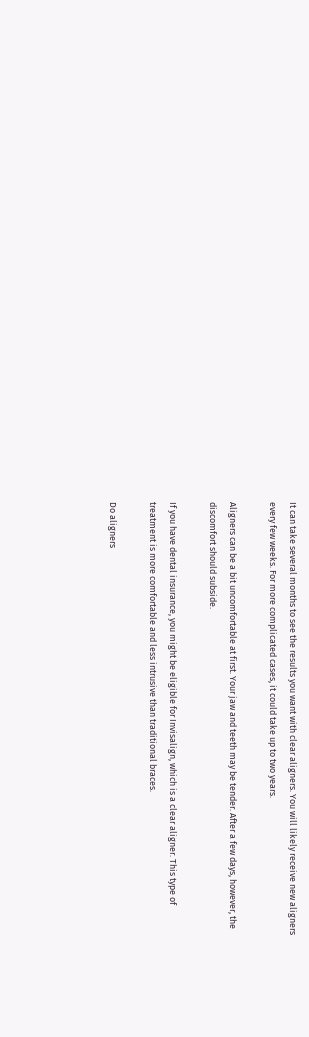It can take several months to see the results you want with clear aligners. You will likely receive new aligners every few weeks. For more complicated cases, it could take up to two years.

Aligners can be a bit uncomfortable at first. Your jaw and teeth may be tender. After a few days, however, the discomfort should subside.

If you have dental insurance, you might be eligible for Invisalign, which is a clear aligner. This type of treatment is more comfortable and less intrusive than traditional braces.

Do aligners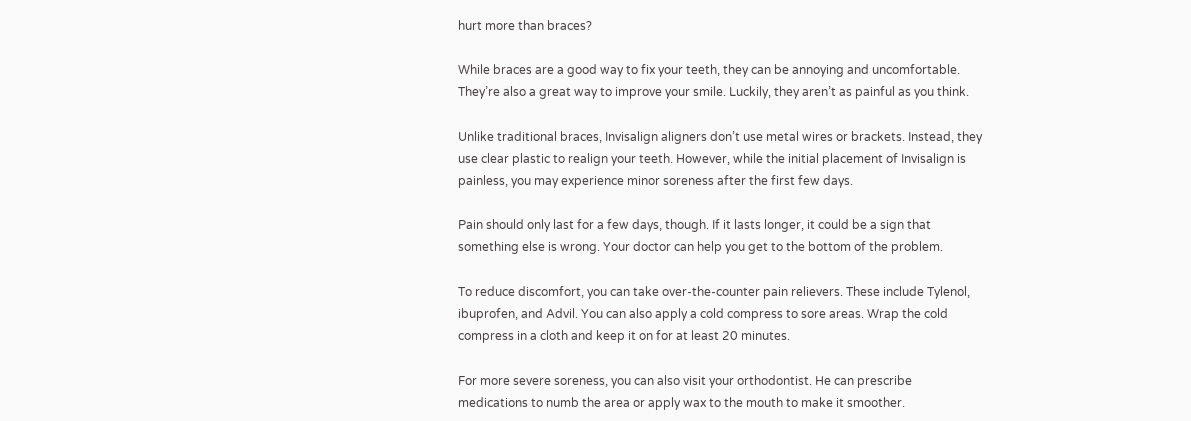hurt more than braces?

While braces are a good way to fix your teeth, they can be annoying and uncomfortable. They’re also a great way to improve your smile. Luckily, they aren’t as painful as you think.

Unlike traditional braces, Invisalign aligners don’t use metal wires or brackets. Instead, they use clear plastic to realign your teeth. However, while the initial placement of Invisalign is painless, you may experience minor soreness after the first few days.

Pain should only last for a few days, though. If it lasts longer, it could be a sign that something else is wrong. Your doctor can help you get to the bottom of the problem.

To reduce discomfort, you can take over-the-counter pain relievers. These include Tylenol, ibuprofen, and Advil. You can also apply a cold compress to sore areas. Wrap the cold compress in a cloth and keep it on for at least 20 minutes.

For more severe soreness, you can also visit your orthodontist. He can prescribe medications to numb the area or apply wax to the mouth to make it smoother.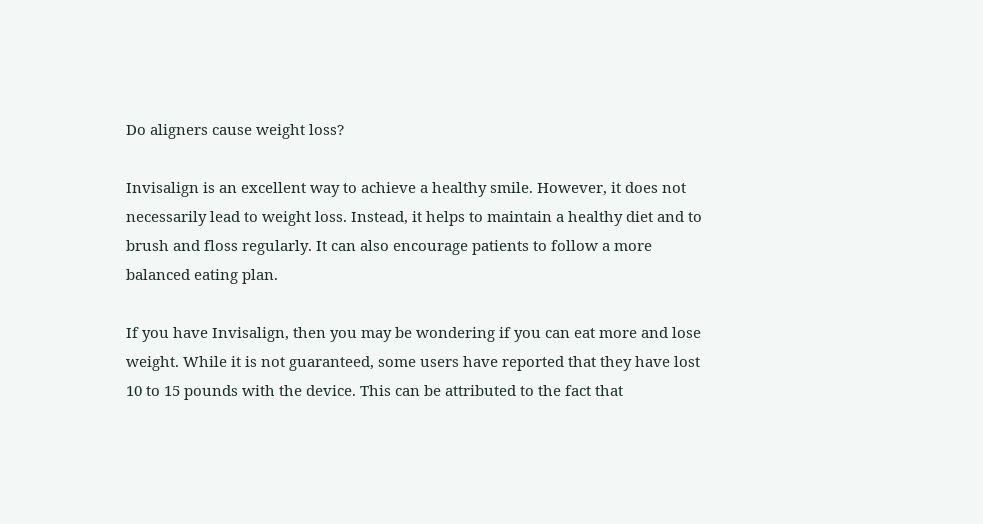Do aligners cause weight loss?

Invisalign is an excellent way to achieve a healthy smile. However, it does not necessarily lead to weight loss. Instead, it helps to maintain a healthy diet and to brush and floss regularly. It can also encourage patients to follow a more balanced eating plan.

If you have Invisalign, then you may be wondering if you can eat more and lose weight. While it is not guaranteed, some users have reported that they have lost 10 to 15 pounds with the device. This can be attributed to the fact that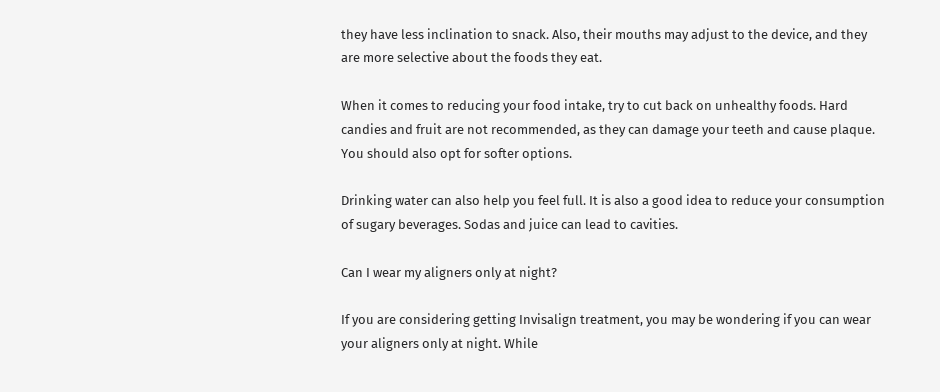they have less inclination to snack. Also, their mouths may adjust to the device, and they are more selective about the foods they eat.

When it comes to reducing your food intake, try to cut back on unhealthy foods. Hard candies and fruit are not recommended, as they can damage your teeth and cause plaque. You should also opt for softer options.

Drinking water can also help you feel full. It is also a good idea to reduce your consumption of sugary beverages. Sodas and juice can lead to cavities.

Can I wear my aligners only at night?

If you are considering getting Invisalign treatment, you may be wondering if you can wear your aligners only at night. While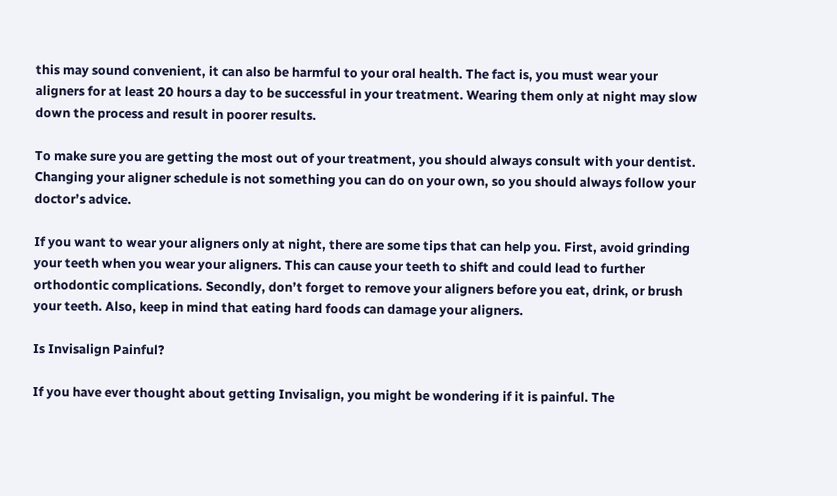this may sound convenient, it can also be harmful to your oral health. The fact is, you must wear your aligners for at least 20 hours a day to be successful in your treatment. Wearing them only at night may slow down the process and result in poorer results.

To make sure you are getting the most out of your treatment, you should always consult with your dentist. Changing your aligner schedule is not something you can do on your own, so you should always follow your doctor’s advice.

If you want to wear your aligners only at night, there are some tips that can help you. First, avoid grinding your teeth when you wear your aligners. This can cause your teeth to shift and could lead to further orthodontic complications. Secondly, don’t forget to remove your aligners before you eat, drink, or brush your teeth. Also, keep in mind that eating hard foods can damage your aligners.

Is Invisalign Painful?

If you have ever thought about getting Invisalign, you might be wondering if it is painful. The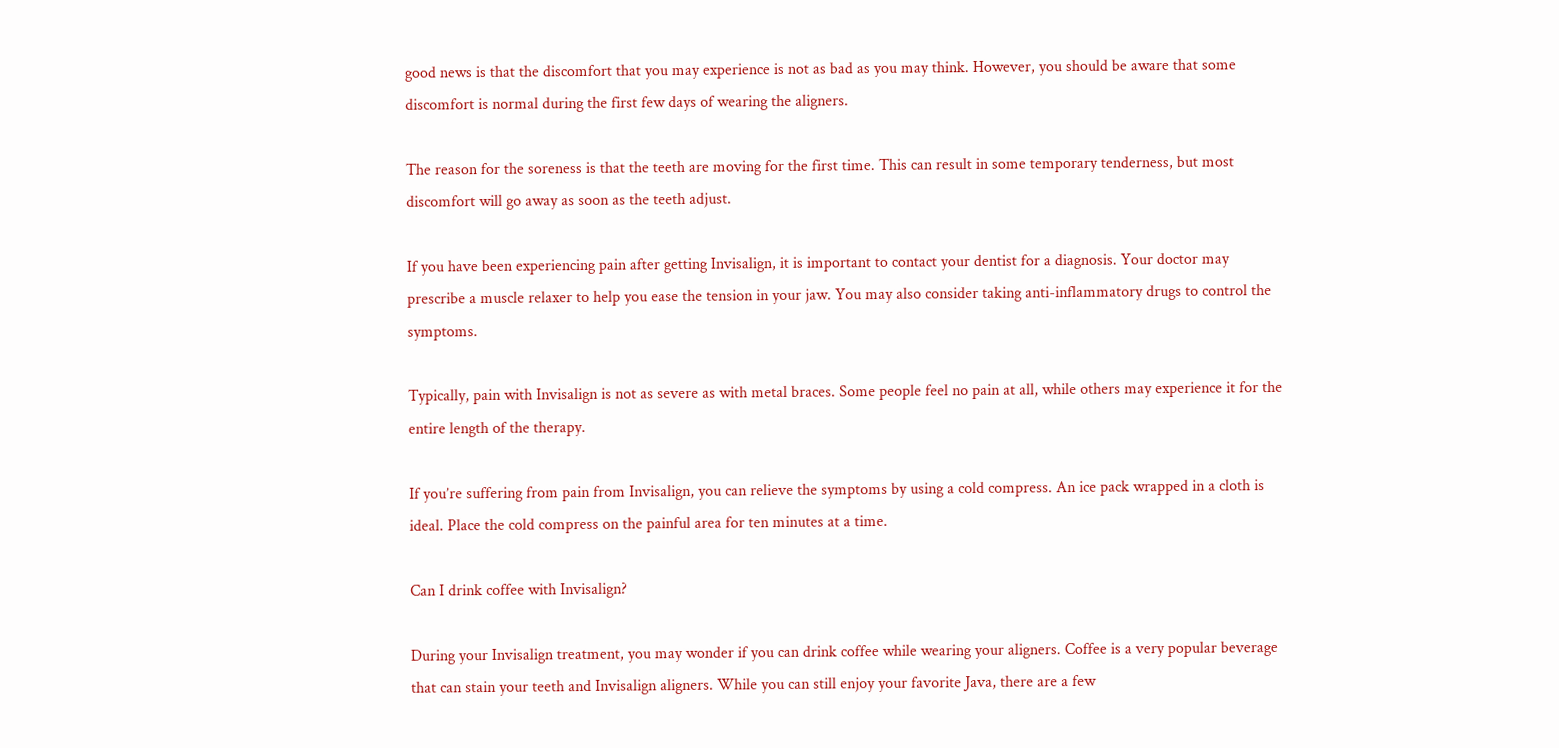good news is that the discomfort that you may experience is not as bad as you may think. However, you should be aware that some discomfort is normal during the first few days of wearing the aligners.

The reason for the soreness is that the teeth are moving for the first time. This can result in some temporary tenderness, but most discomfort will go away as soon as the teeth adjust.

If you have been experiencing pain after getting Invisalign, it is important to contact your dentist for a diagnosis. Your doctor may prescribe a muscle relaxer to help you ease the tension in your jaw. You may also consider taking anti-inflammatory drugs to control the symptoms.

Typically, pain with Invisalign is not as severe as with metal braces. Some people feel no pain at all, while others may experience it for the entire length of the therapy.

If you’re suffering from pain from Invisalign, you can relieve the symptoms by using a cold compress. An ice pack wrapped in a cloth is ideal. Place the cold compress on the painful area for ten minutes at a time.

Can I drink coffee with Invisalign?

During your Invisalign treatment, you may wonder if you can drink coffee while wearing your aligners. Coffee is a very popular beverage that can stain your teeth and Invisalign aligners. While you can still enjoy your favorite Java, there are a few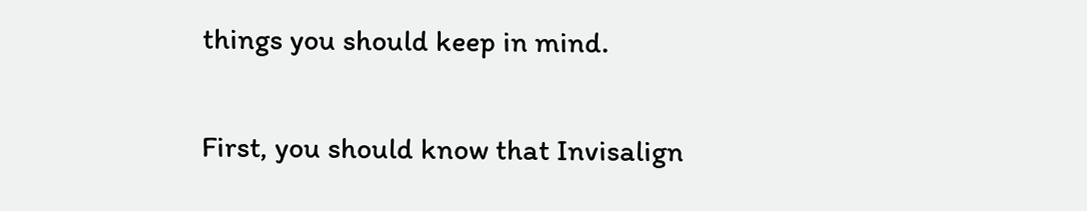things you should keep in mind.

First, you should know that Invisalign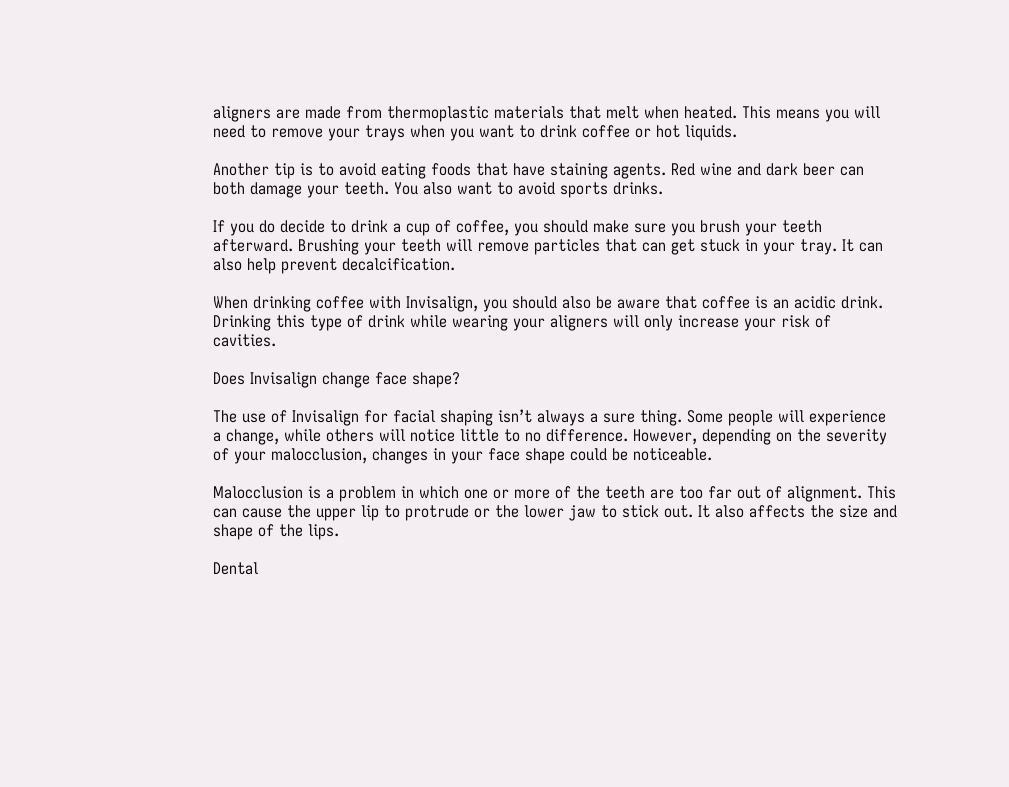aligners are made from thermoplastic materials that melt when heated. This means you will need to remove your trays when you want to drink coffee or hot liquids.

Another tip is to avoid eating foods that have staining agents. Red wine and dark beer can both damage your teeth. You also want to avoid sports drinks.

If you do decide to drink a cup of coffee, you should make sure you brush your teeth afterward. Brushing your teeth will remove particles that can get stuck in your tray. It can also help prevent decalcification.

When drinking coffee with Invisalign, you should also be aware that coffee is an acidic drink. Drinking this type of drink while wearing your aligners will only increase your risk of cavities.

Does Invisalign change face shape?

The use of Invisalign for facial shaping isn’t always a sure thing. Some people will experience a change, while others will notice little to no difference. However, depending on the severity of your malocclusion, changes in your face shape could be noticeable.

Malocclusion is a problem in which one or more of the teeth are too far out of alignment. This can cause the upper lip to protrude or the lower jaw to stick out. It also affects the size and shape of the lips.

Dental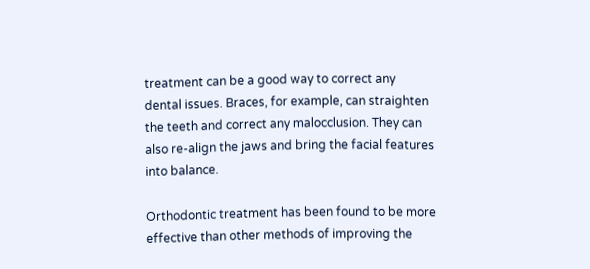treatment can be a good way to correct any dental issues. Braces, for example, can straighten the teeth and correct any malocclusion. They can also re-align the jaws and bring the facial features into balance.

Orthodontic treatment has been found to be more effective than other methods of improving the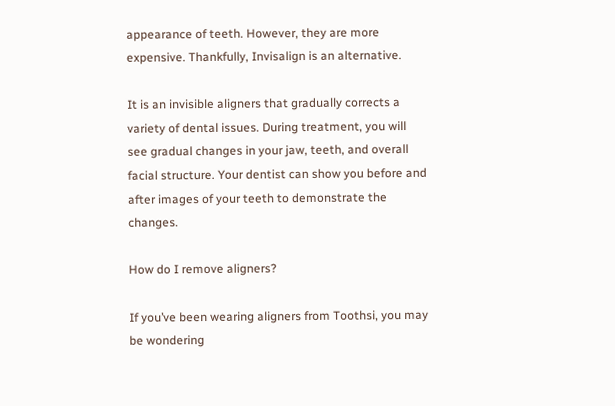appearance of teeth. However, they are more expensive. Thankfully, Invisalign is an alternative.

It is an invisible aligners that gradually corrects a variety of dental issues. During treatment, you will see gradual changes in your jaw, teeth, and overall facial structure. Your dentist can show you before and after images of your teeth to demonstrate the changes.

How do I remove aligners?

If you’ve been wearing aligners from Toothsi, you may be wondering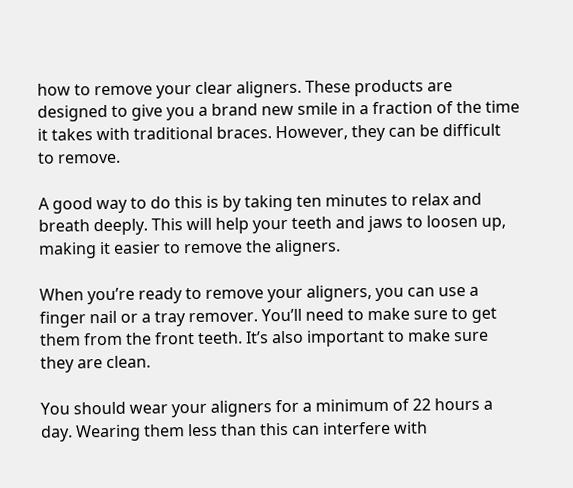how to remove your clear aligners. These products are designed to give you a brand new smile in a fraction of the time it takes with traditional braces. However, they can be difficult to remove.

A good way to do this is by taking ten minutes to relax and breath deeply. This will help your teeth and jaws to loosen up, making it easier to remove the aligners.

When you’re ready to remove your aligners, you can use a finger nail or a tray remover. You’ll need to make sure to get them from the front teeth. It’s also important to make sure they are clean.

You should wear your aligners for a minimum of 22 hours a day. Wearing them less than this can interfere with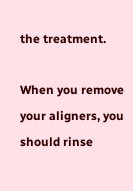the treatment.

When you remove your aligners, you should rinse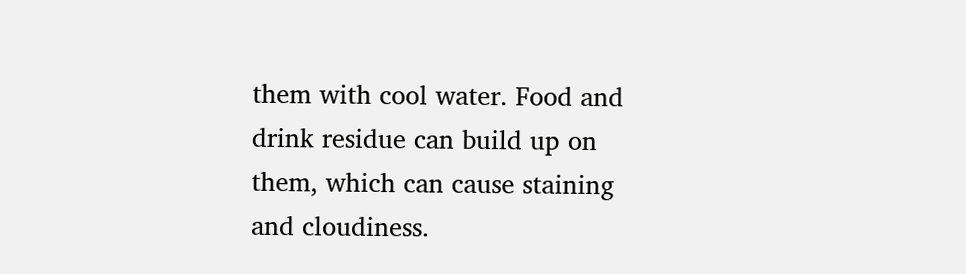them with cool water. Food and drink residue can build up on them, which can cause staining and cloudiness.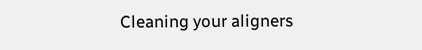Cleaning your aligners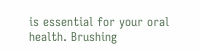is essential for your oral health. Brushing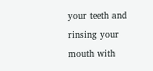your teeth and rinsing your mouth with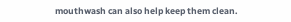mouthwash can also help keep them clean.